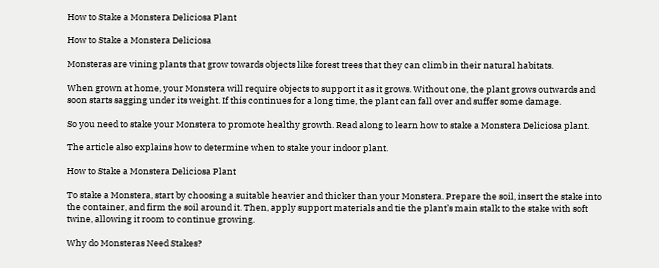How to Stake a Monstera Deliciosa Plant

How to Stake a Monstera Deliciosa

Monsteras are vining plants that grow towards objects like forest trees that they can climb in their natural habitats.

When grown at home, your Monstera will require objects to support it as it grows. Without one, the plant grows outwards and soon starts sagging under its weight. If this continues for a long time, the plant can fall over and suffer some damage.

So you need to stake your Monstera to promote healthy growth. Read along to learn how to stake a Monstera Deliciosa plant.

The article also explains how to determine when to stake your indoor plant.

How to Stake a Monstera Deliciosa Plant

To stake a Monstera, start by choosing a suitable heavier and thicker than your Monstera. Prepare the soil, insert the stake into the container, and firm the soil around it. Then, apply support materials and tie the plant’s main stalk to the stake with soft twine, allowing it room to continue growing.

Why do Monsteras Need Stakes?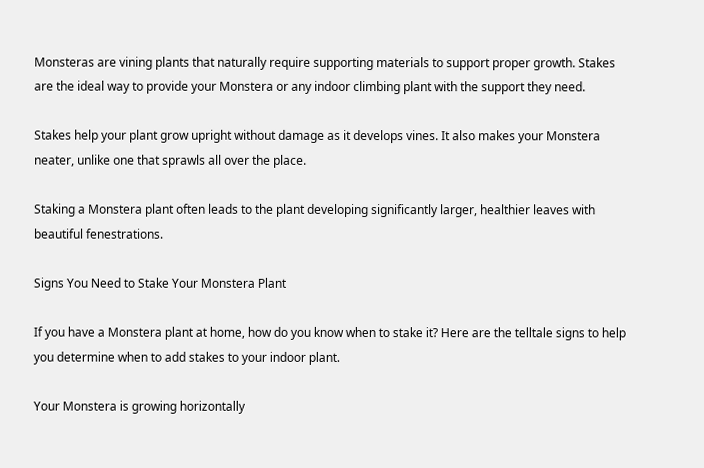Monsteras are vining plants that naturally require supporting materials to support proper growth. Stakes are the ideal way to provide your Monstera or any indoor climbing plant with the support they need.

Stakes help your plant grow upright without damage as it develops vines. It also makes your Monstera neater, unlike one that sprawls all over the place.

Staking a Monstera plant often leads to the plant developing significantly larger, healthier leaves with beautiful fenestrations.

Signs You Need to Stake Your Monstera Plant

If you have a Monstera plant at home, how do you know when to stake it? Here are the telltale signs to help you determine when to add stakes to your indoor plant.

Your Monstera is growing horizontally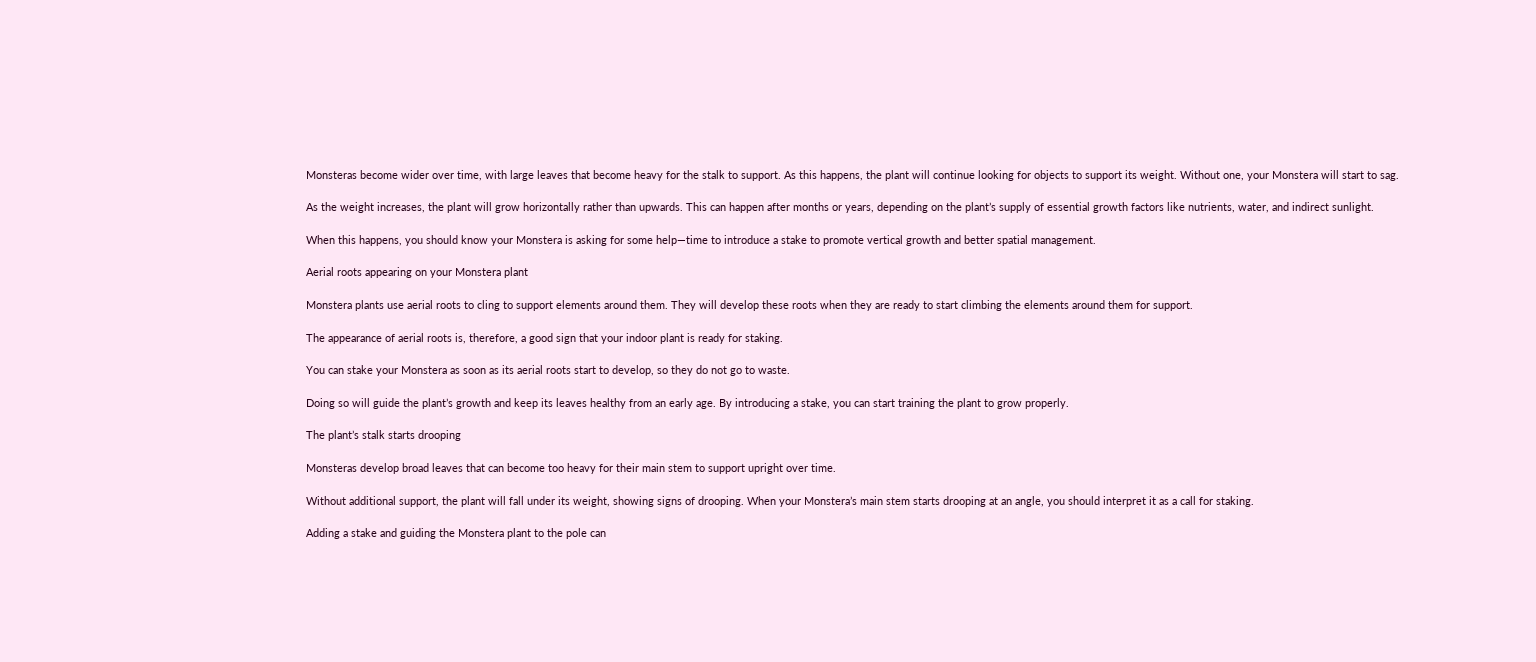Monsteras become wider over time, with large leaves that become heavy for the stalk to support. As this happens, the plant will continue looking for objects to support its weight. Without one, your Monstera will start to sag.

As the weight increases, the plant will grow horizontally rather than upwards. This can happen after months or years, depending on the plant’s supply of essential growth factors like nutrients, water, and indirect sunlight.

When this happens, you should know your Monstera is asking for some help—time to introduce a stake to promote vertical growth and better spatial management.

Aerial roots appearing on your Monstera plant

Monstera plants use aerial roots to cling to support elements around them. They will develop these roots when they are ready to start climbing the elements around them for support.

The appearance of aerial roots is, therefore, a good sign that your indoor plant is ready for staking.

You can stake your Monstera as soon as its aerial roots start to develop, so they do not go to waste.

Doing so will guide the plant’s growth and keep its leaves healthy from an early age. By introducing a stake, you can start training the plant to grow properly.

The plant’s stalk starts drooping

Monsteras develop broad leaves that can become too heavy for their main stem to support upright over time.

Without additional support, the plant will fall under its weight, showing signs of drooping. When your Monstera’s main stem starts drooping at an angle, you should interpret it as a call for staking.

Adding a stake and guiding the Monstera plant to the pole can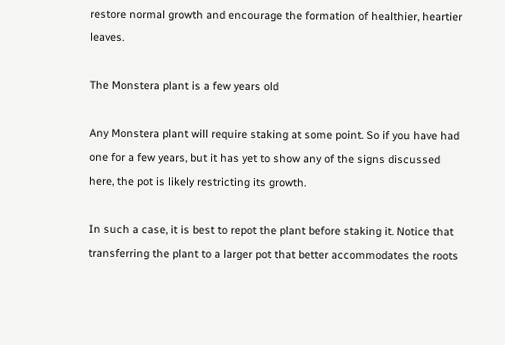restore normal growth and encourage the formation of healthier, heartier leaves.

The Monstera plant is a few years old

Any Monstera plant will require staking at some point. So if you have had one for a few years, but it has yet to show any of the signs discussed here, the pot is likely restricting its growth.

In such a case, it is best to repot the plant before staking it. Notice that transferring the plant to a larger pot that better accommodates the roots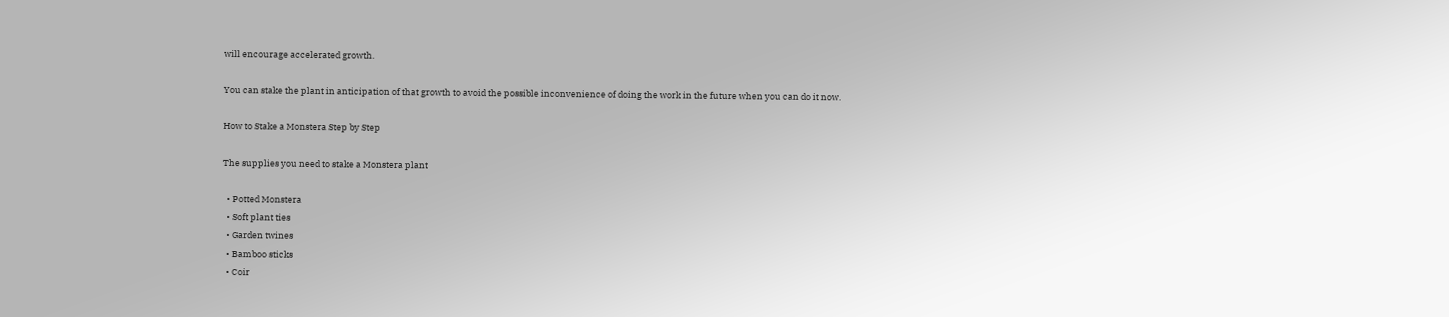will encourage accelerated growth.

You can stake the plant in anticipation of that growth to avoid the possible inconvenience of doing the work in the future when you can do it now.

How to Stake a Monstera Step by Step

The supplies you need to stake a Monstera plant

  • Potted Monstera
  • Soft plant ties
  • Garden twines
  • Bamboo sticks
  • Coir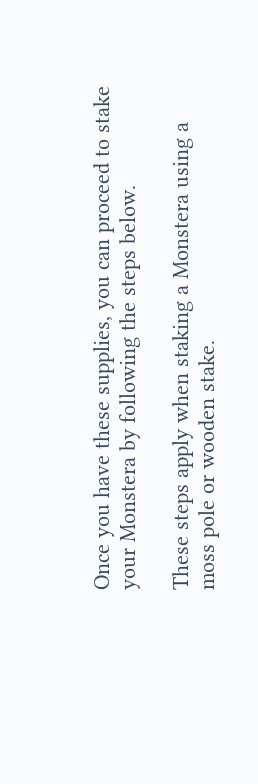Once you have these supplies, you can proceed to stake your Monstera by following the steps below.

These steps apply when staking a Monstera using a moss pole or wooden stake.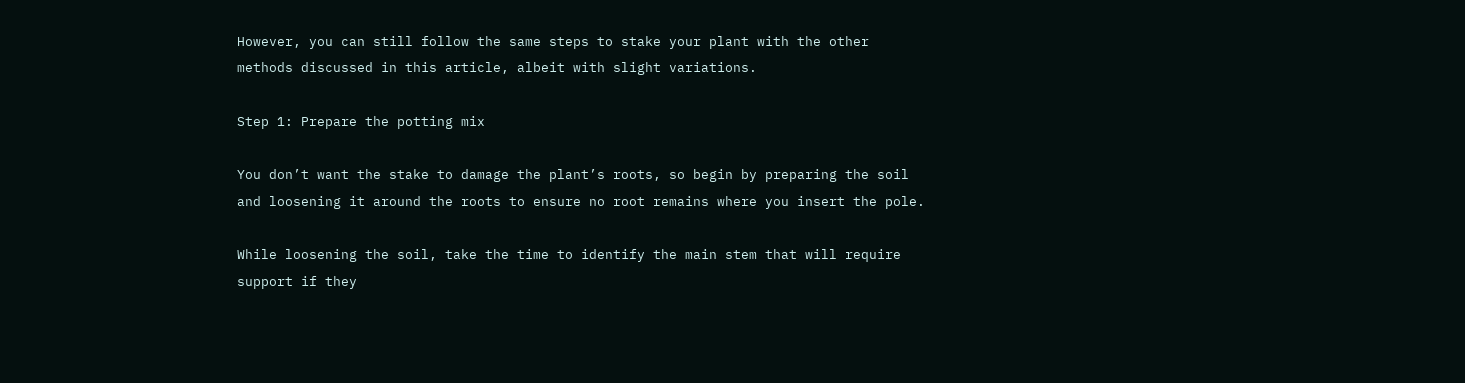However, you can still follow the same steps to stake your plant with the other methods discussed in this article, albeit with slight variations.

Step 1: Prepare the potting mix

You don’t want the stake to damage the plant’s roots, so begin by preparing the soil and loosening it around the roots to ensure no root remains where you insert the pole.

While loosening the soil, take the time to identify the main stem that will require support if they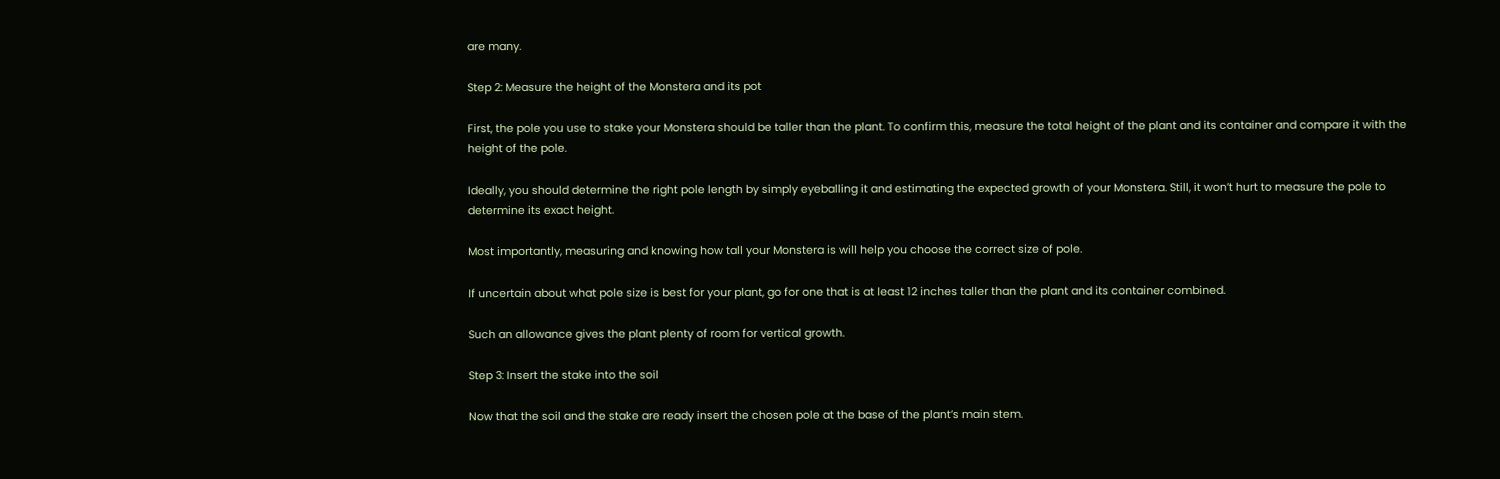are many.

Step 2: Measure the height of the Monstera and its pot

First, the pole you use to stake your Monstera should be taller than the plant. To confirm this, measure the total height of the plant and its container and compare it with the height of the pole.

Ideally, you should determine the right pole length by simply eyeballing it and estimating the expected growth of your Monstera. Still, it won’t hurt to measure the pole to determine its exact height.

Most importantly, measuring and knowing how tall your Monstera is will help you choose the correct size of pole.

If uncertain about what pole size is best for your plant, go for one that is at least 12 inches taller than the plant and its container combined.

Such an allowance gives the plant plenty of room for vertical growth.

Step 3: Insert the stake into the soil

Now that the soil and the stake are ready insert the chosen pole at the base of the plant’s main stem.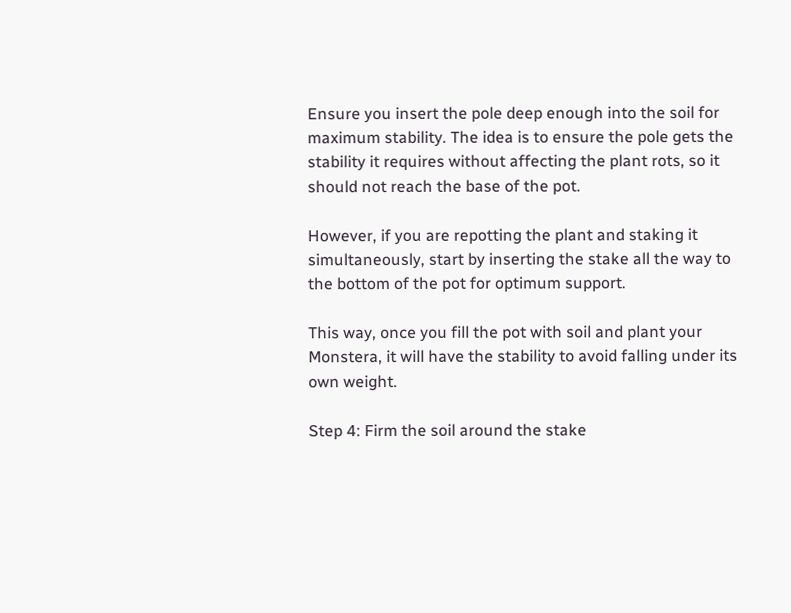Ensure you insert the pole deep enough into the soil for maximum stability. The idea is to ensure the pole gets the stability it requires without affecting the plant rots, so it should not reach the base of the pot.

However, if you are repotting the plant and staking it simultaneously, start by inserting the stake all the way to the bottom of the pot for optimum support.

This way, once you fill the pot with soil and plant your Monstera, it will have the stability to avoid falling under its own weight.

Step 4: Firm the soil around the stake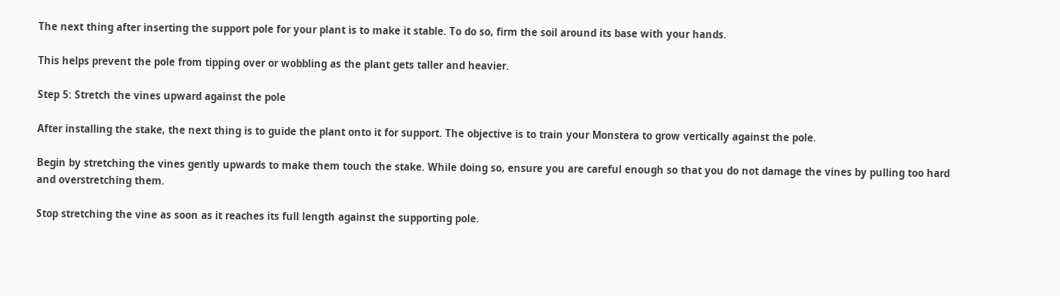The next thing after inserting the support pole for your plant is to make it stable. To do so, firm the soil around its base with your hands.

This helps prevent the pole from tipping over or wobbling as the plant gets taller and heavier.

Step 5: Stretch the vines upward against the pole

After installing the stake, the next thing is to guide the plant onto it for support. The objective is to train your Monstera to grow vertically against the pole.

Begin by stretching the vines gently upwards to make them touch the stake. While doing so, ensure you are careful enough so that you do not damage the vines by pulling too hard and overstretching them.

Stop stretching the vine as soon as it reaches its full length against the supporting pole.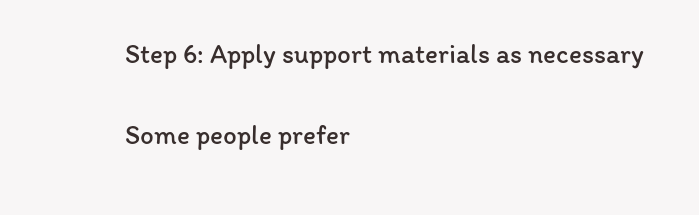Step 6: Apply support materials as necessary

Some people prefer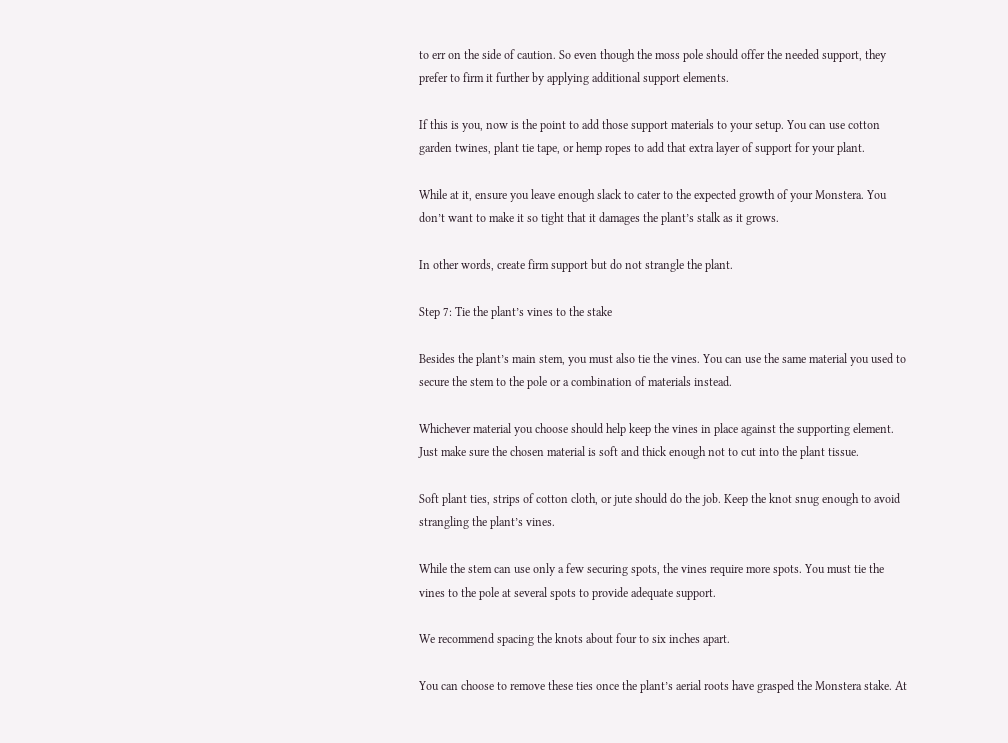to err on the side of caution. So even though the moss pole should offer the needed support, they prefer to firm it further by applying additional support elements.

If this is you, now is the point to add those support materials to your setup. You can use cotton garden twines, plant tie tape, or hemp ropes to add that extra layer of support for your plant.

While at it, ensure you leave enough slack to cater to the expected growth of your Monstera. You don’t want to make it so tight that it damages the plant’s stalk as it grows.

In other words, create firm support but do not strangle the plant.

Step 7: Tie the plant’s vines to the stake

Besides the plant’s main stem, you must also tie the vines. You can use the same material you used to secure the stem to the pole or a combination of materials instead.

Whichever material you choose should help keep the vines in place against the supporting element. Just make sure the chosen material is soft and thick enough not to cut into the plant tissue.

Soft plant ties, strips of cotton cloth, or jute should do the job. Keep the knot snug enough to avoid strangling the plant’s vines.

While the stem can use only a few securing spots, the vines require more spots. You must tie the vines to the pole at several spots to provide adequate support.

We recommend spacing the knots about four to six inches apart.

You can choose to remove these ties once the plant’s aerial roots have grasped the Monstera stake. At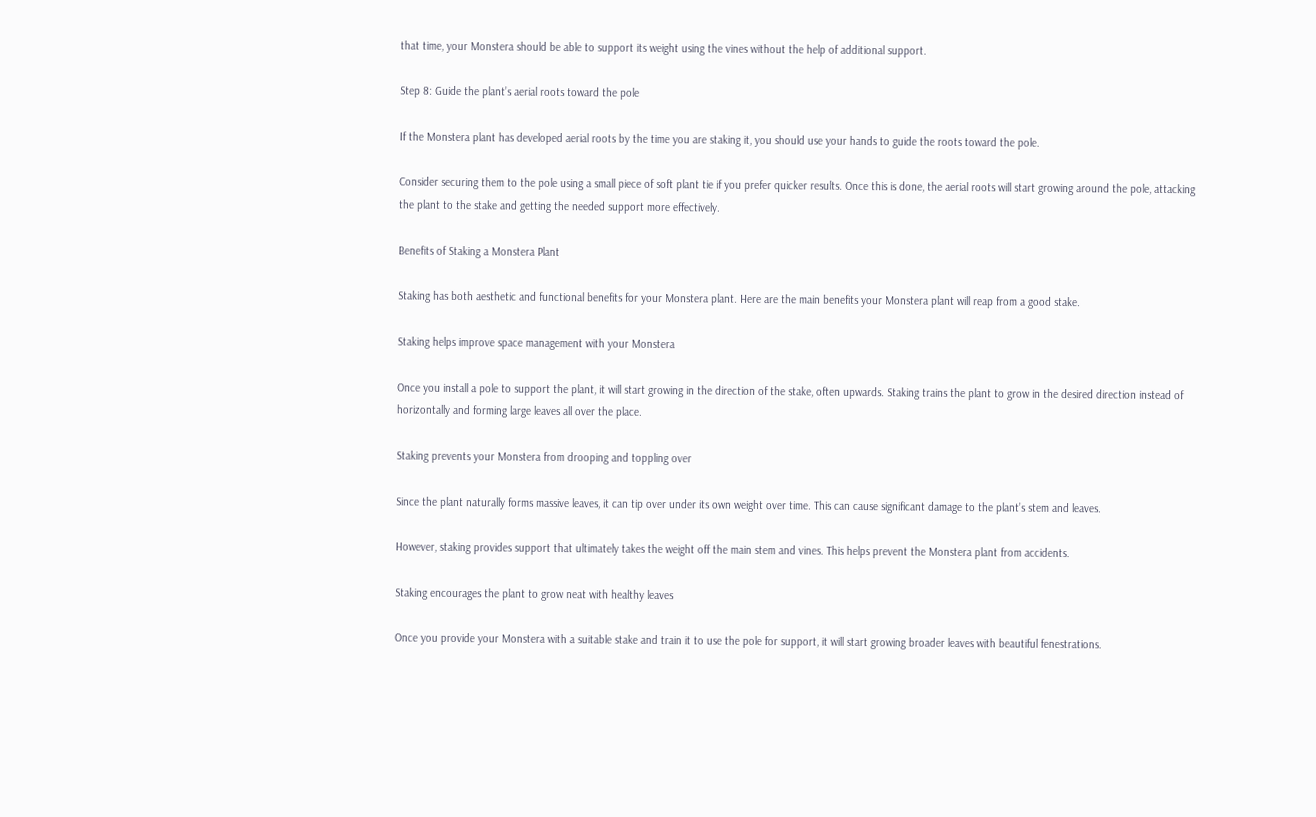that time, your Monstera should be able to support its weight using the vines without the help of additional support.

Step 8: Guide the plant’s aerial roots toward the pole

If the Monstera plant has developed aerial roots by the time you are staking it, you should use your hands to guide the roots toward the pole.

Consider securing them to the pole using a small piece of soft plant tie if you prefer quicker results. Once this is done, the aerial roots will start growing around the pole, attacking the plant to the stake and getting the needed support more effectively.

Benefits of Staking a Monstera Plant

Staking has both aesthetic and functional benefits for your Monstera plant. Here are the main benefits your Monstera plant will reap from a good stake.

Staking helps improve space management with your Monstera

Once you install a pole to support the plant, it will start growing in the direction of the stake, often upwards. Staking trains the plant to grow in the desired direction instead of horizontally and forming large leaves all over the place.

Staking prevents your Monstera from drooping and toppling over

Since the plant naturally forms massive leaves, it can tip over under its own weight over time. This can cause significant damage to the plant’s stem and leaves.

However, staking provides support that ultimately takes the weight off the main stem and vines. This helps prevent the Monstera plant from accidents.

Staking encourages the plant to grow neat with healthy leaves

Once you provide your Monstera with a suitable stake and train it to use the pole for support, it will start growing broader leaves with beautiful fenestrations.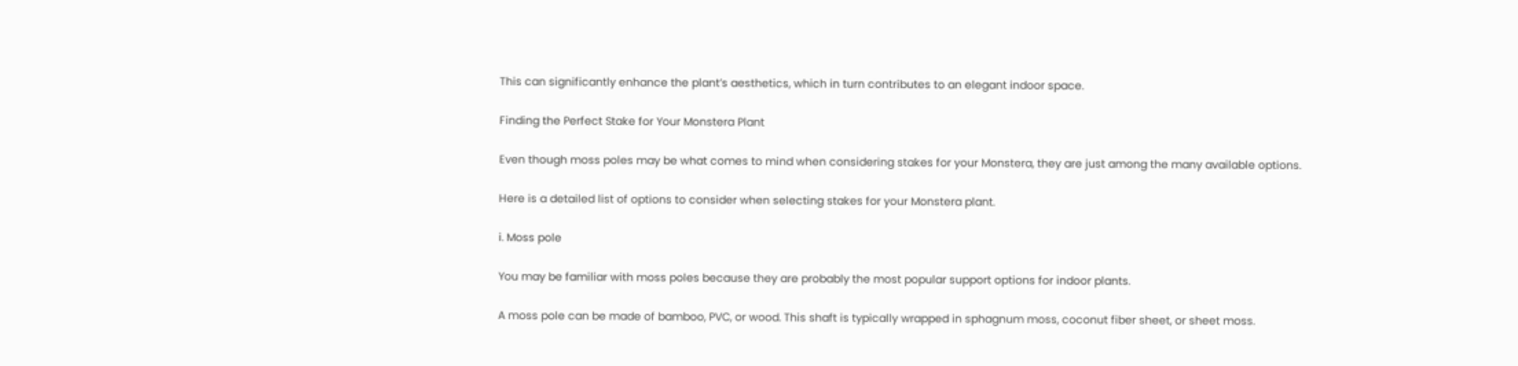This can significantly enhance the plant’s aesthetics, which in turn contributes to an elegant indoor space.

Finding the Perfect Stake for Your Monstera Plant

Even though moss poles may be what comes to mind when considering stakes for your Monstera, they are just among the many available options.

Here is a detailed list of options to consider when selecting stakes for your Monstera plant.

i. Moss pole

You may be familiar with moss poles because they are probably the most popular support options for indoor plants.

A moss pole can be made of bamboo, PVC, or wood. This shaft is typically wrapped in sphagnum moss, coconut fiber sheet, or sheet moss.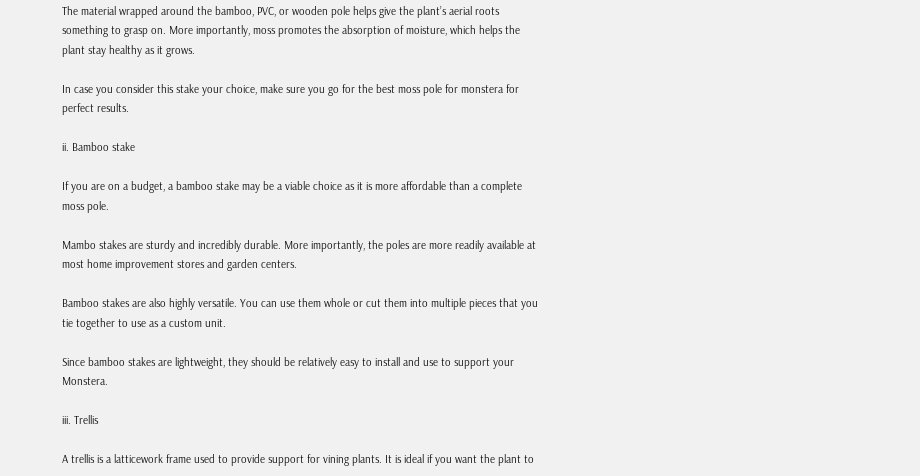The material wrapped around the bamboo, PVC, or wooden pole helps give the plant’s aerial roots something to grasp on. More importantly, moss promotes the absorption of moisture, which helps the plant stay healthy as it grows.

In case you consider this stake your choice, make sure you go for the best moss pole for monstera for perfect results.

ii. Bamboo stake

If you are on a budget, a bamboo stake may be a viable choice as it is more affordable than a complete moss pole.

Mambo stakes are sturdy and incredibly durable. More importantly, the poles are more readily available at most home improvement stores and garden centers.

Bamboo stakes are also highly versatile. You can use them whole or cut them into multiple pieces that you tie together to use as a custom unit.

Since bamboo stakes are lightweight, they should be relatively easy to install and use to support your Monstera.

iii. Trellis

A trellis is a latticework frame used to provide support for vining plants. It is ideal if you want the plant to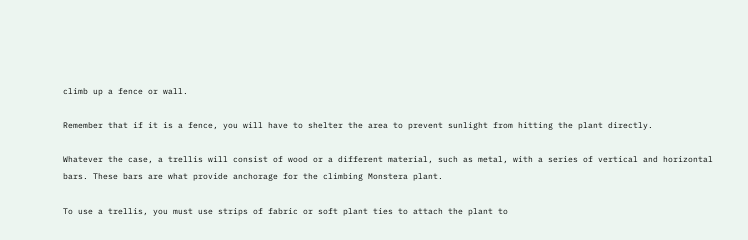climb up a fence or wall.

Remember that if it is a fence, you will have to shelter the area to prevent sunlight from hitting the plant directly.

Whatever the case, a trellis will consist of wood or a different material, such as metal, with a series of vertical and horizontal bars. These bars are what provide anchorage for the climbing Monstera plant.

To use a trellis, you must use strips of fabric or soft plant ties to attach the plant to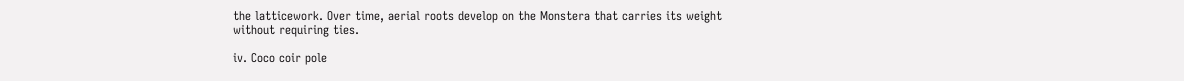the latticework. Over time, aerial roots develop on the Monstera that carries its weight without requiring ties.

iv. Coco coir pole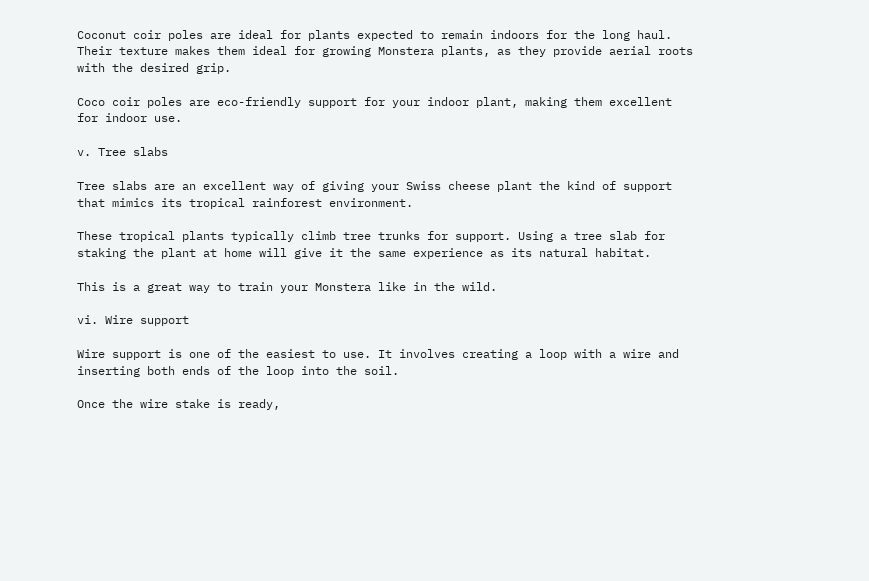Coconut coir poles are ideal for plants expected to remain indoors for the long haul. Their texture makes them ideal for growing Monstera plants, as they provide aerial roots with the desired grip.

Coco coir poles are eco-friendly support for your indoor plant, making them excellent for indoor use.

v. Tree slabs

Tree slabs are an excellent way of giving your Swiss cheese plant the kind of support that mimics its tropical rainforest environment.

These tropical plants typically climb tree trunks for support. Using a tree slab for staking the plant at home will give it the same experience as its natural habitat.

This is a great way to train your Monstera like in the wild.

vi. Wire support

Wire support is one of the easiest to use. It involves creating a loop with a wire and inserting both ends of the loop into the soil.

Once the wire stake is ready,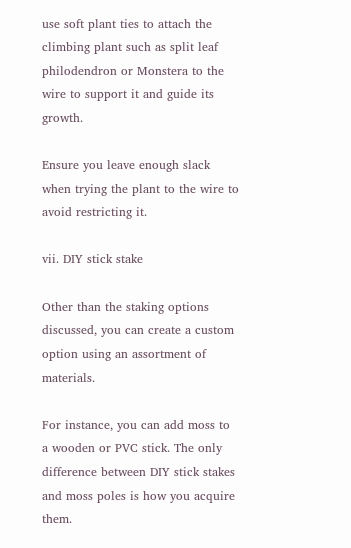use soft plant ties to attach the climbing plant such as split leaf philodendron or Monstera to the wire to support it and guide its growth.

Ensure you leave enough slack when trying the plant to the wire to avoid restricting it.

vii. DIY stick stake

Other than the staking options discussed, you can create a custom option using an assortment of materials.

For instance, you can add moss to a wooden or PVC stick. The only difference between DIY stick stakes and moss poles is how you acquire them.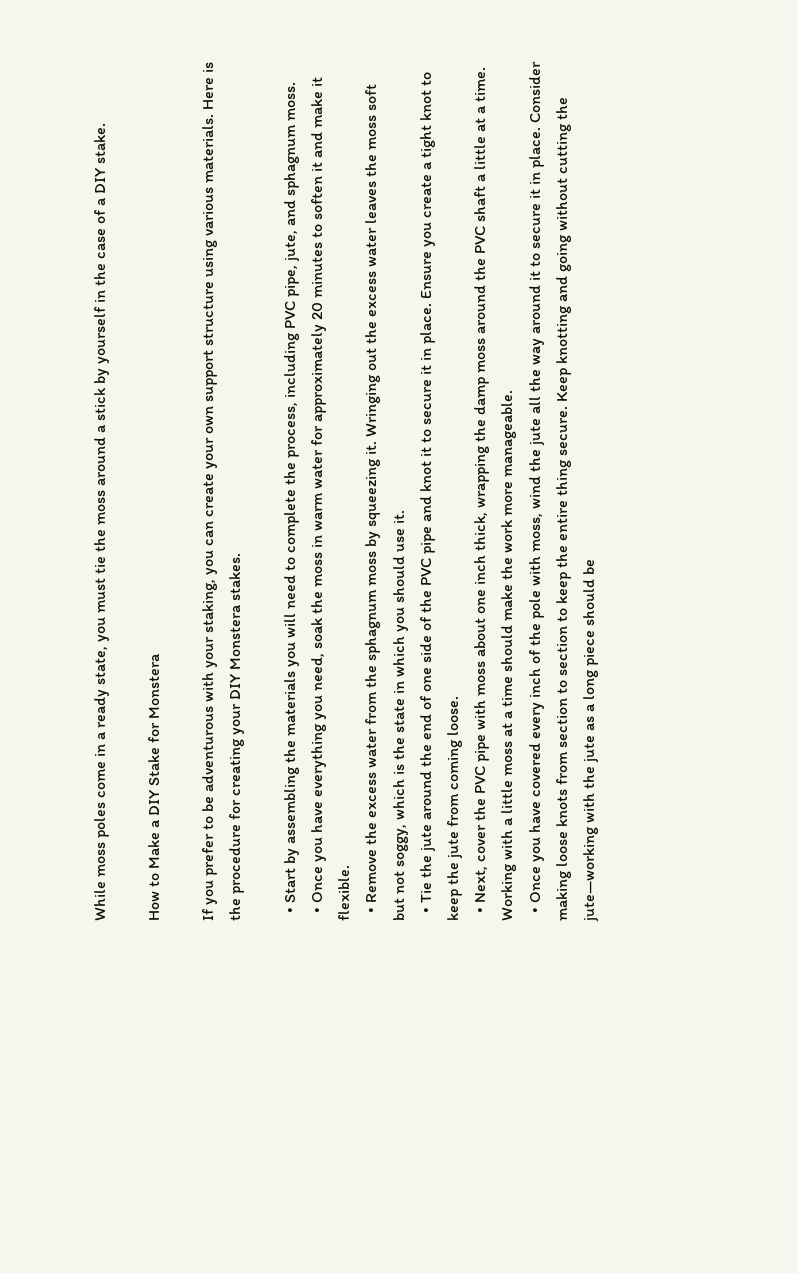While moss poles come in a ready state, you must tie the moss around a stick by yourself in the case of a DIY stake.

How to Make a DIY Stake for Monstera

If you prefer to be adventurous with your staking, you can create your own support structure using various materials. Here is the procedure for creating your DIY Monstera stakes.

  • Start by assembling the materials you will need to complete the process, including PVC pipe, jute, and sphagnum moss.
  • Once you have everything you need, soak the moss in warm water for approximately 20 minutes to soften it and make it flexible.
  • Remove the excess water from the sphagnum moss by squeezing it. Wringing out the excess water leaves the moss soft but not soggy, which is the state in which you should use it.
  • Tie the jute around the end of one side of the PVC pipe and knot it to secure it in place. Ensure you create a tight knot to keep the jute from coming loose.
  • Next, cover the PVC pipe with moss about one inch thick, wrapping the damp moss around the PVC shaft a little at a time. Working with a little moss at a time should make the work more manageable.
  • Once you have covered every inch of the pole with moss, wind the jute all the way around it to secure it in place. Consider making loose knots from section to section to keep the entire thing secure. Keep knotting and going without cutting the jute—working with the jute as a long piece should be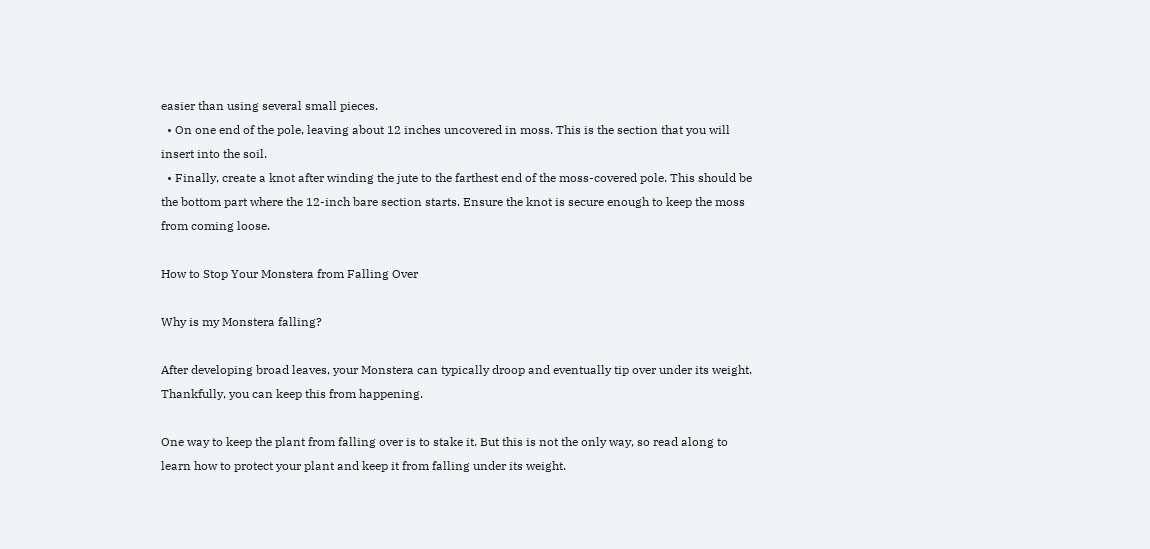easier than using several small pieces.
  • On one end of the pole, leaving about 12 inches uncovered in moss. This is the section that you will insert into the soil.
  • Finally, create a knot after winding the jute to the farthest end of the moss-covered pole. This should be the bottom part where the 12-inch bare section starts. Ensure the knot is secure enough to keep the moss from coming loose.

How to Stop Your Monstera from Falling Over

Why is my Monstera falling?

After developing broad leaves, your Monstera can typically droop and eventually tip over under its weight. Thankfully, you can keep this from happening.

One way to keep the plant from falling over is to stake it. But this is not the only way, so read along to learn how to protect your plant and keep it from falling under its weight.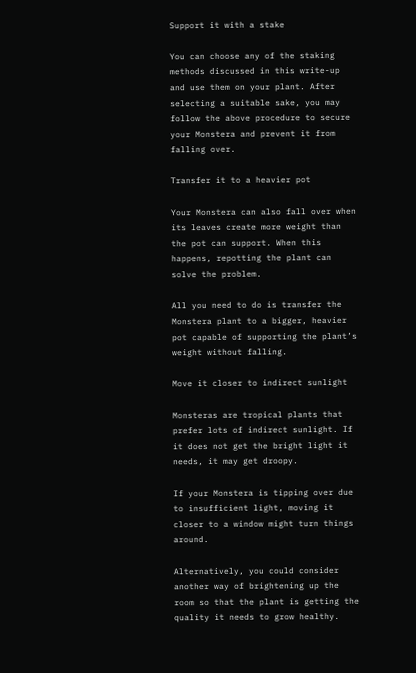Support it with a stake

You can choose any of the staking methods discussed in this write-up and use them on your plant. After selecting a suitable sake, you may follow the above procedure to secure your Monstera and prevent it from falling over.

Transfer it to a heavier pot

Your Monstera can also fall over when its leaves create more weight than the pot can support. When this happens, repotting the plant can solve the problem.

All you need to do is transfer the Monstera plant to a bigger, heavier pot capable of supporting the plant’s weight without falling.

Move it closer to indirect sunlight

Monsteras are tropical plants that prefer lots of indirect sunlight. If it does not get the bright light it needs, it may get droopy.

If your Monstera is tipping over due to insufficient light, moving it closer to a window might turn things around.

Alternatively, you could consider another way of brightening up the room so that the plant is getting the quality it needs to grow healthy.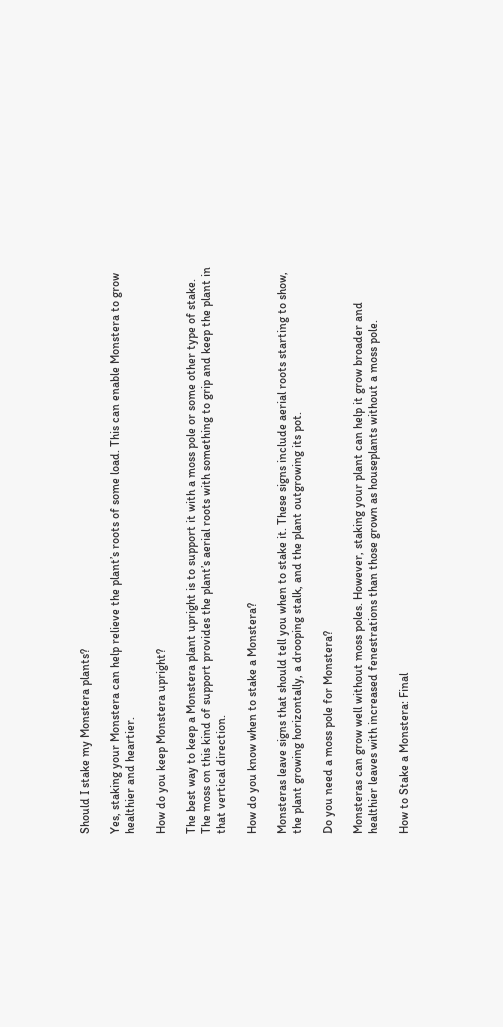Should I stake my Monstera plants?

Yes, staking your Monstera can help relieve the plant’s roots of some load. This can enable Monstera to grow healthier and heartier.

How do you keep Monstera upright?

The best way to keep a Monstera plant upright is to support it with a moss pole or some other type of stake. The moss on this kind of support provides the plant’s aerial roots with something to grip and keep the plant in that vertical direction.

How do you know when to stake a Monstera?

Monsteras leave signs that should tell you when to stake it. These signs include aerial roots starting to show, the plant growing horizontally, a drooping stalk, and the plant outgrowing its pot.

Do you need a moss pole for Monstera?

Monsteras can grow well without moss poles. However, staking your plant can help it grow broader and healthier leaves with increased fenestrations than those grown as houseplants without a moss pole.

How to Stake a Monstera: Final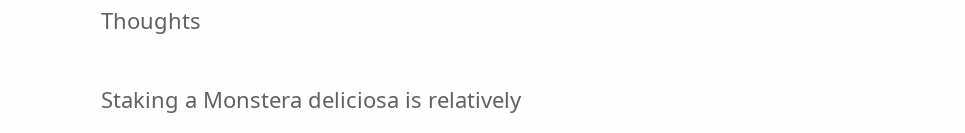Thoughts

Staking a Monstera deliciosa is relatively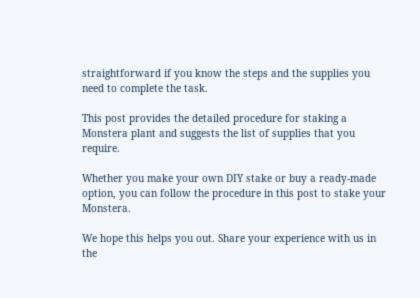straightforward if you know the steps and the supplies you need to complete the task.

This post provides the detailed procedure for staking a Monstera plant and suggests the list of supplies that you require.

Whether you make your own DIY stake or buy a ready-made option, you can follow the procedure in this post to stake your Monstera.

We hope this helps you out. Share your experience with us in the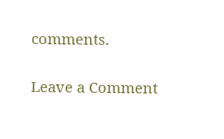comments.

Leave a Comment